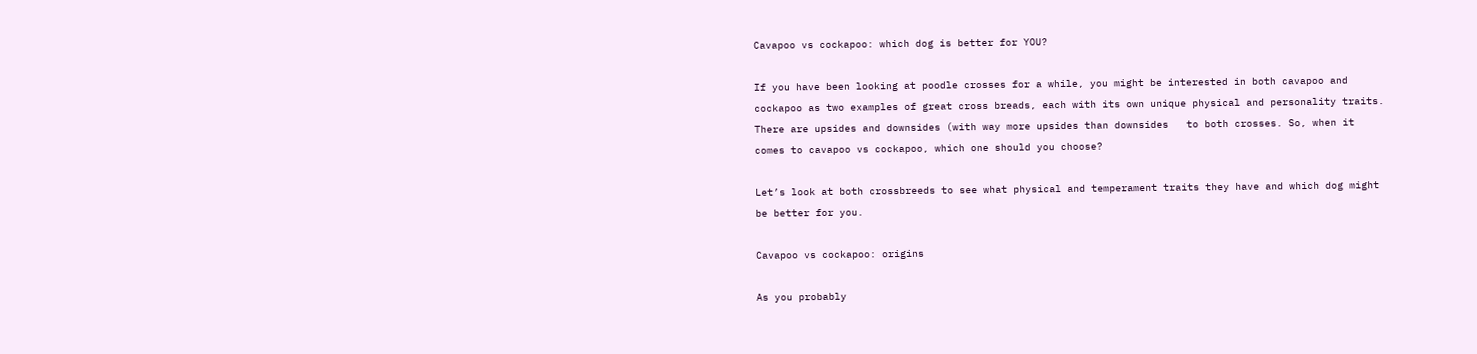Cavapoo vs cockapoo: which dog is better for YOU?

If you have been looking at poodle crosses for a while, you might be interested in both cavapoo and cockapoo as two examples of great cross breads, each with its own unique physical and personality traits. There are upsides and downsides (with way more upsides than downsides   to both crosses. So, when it comes to cavapoo vs cockapoo, which one should you choose?

Let’s look at both crossbreeds to see what physical and temperament traits they have and which dog might be better for you.

Cavapoo vs cockapoo: origins

As you probably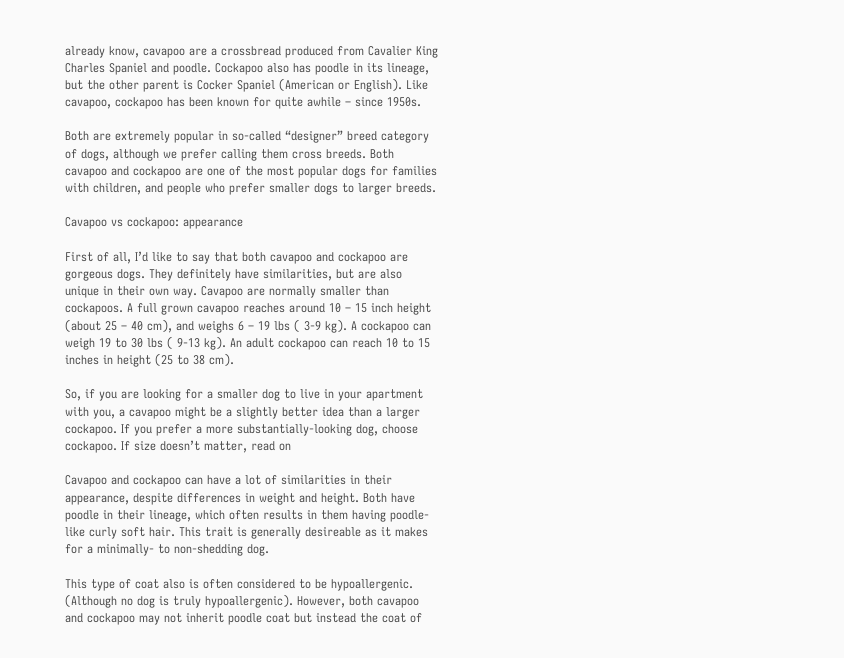already know, cavapoo are a crossbread produced from Cavalier King Charles Spaniel and poodle. Cockapoo also has poodle in its lineage, but the other parent is Cocker Spaniel (American or English). Like cavapoo, cockapoo has been known for quite awhile – since 1950s.

Both are extremely popular in so-called “designer” breed category of dogs, although we prefer calling them cross breeds. Both cavapoo and cockapoo are one of the most popular dogs for families with children, and people who prefer smaller dogs to larger breeds.

Cavapoo vs cockapoo: appearance

First of all, I’d like to say that both cavapoo and cockapoo are gorgeous dogs. They definitely have similarities, but are also unique in their own way. Cavapoo are normally smaller than cockapoos. A full grown cavapoo reaches around 10 – 15 inch height (about 25 – 40 cm), and weighs 6 – 19 lbs ( 3-9 kg). A cockapoo can weigh 19 to 30 lbs ( 9-13 kg). An adult cockapoo can reach 10 to 15 inches in height (25 to 38 cm).

So, if you are looking for a smaller dog to live in your apartment with you, a cavapoo might be a slightly better idea than a larger cockapoo. If you prefer a more substantially-looking dog, choose cockapoo. If size doesn’t matter, read on

Cavapoo and cockapoo can have a lot of similarities in their appearance, despite differences in weight and height. Both have poodle in their lineage, which often results in them having poodle-like curly soft hair. This trait is generally desireable as it makes for a minimally- to non-shedding dog.

This type of coat also is often considered to be hypoallergenic.  (Although no dog is truly hypoallergenic). However, both cavapoo and cockapoo may not inherit poodle coat but instead the coat of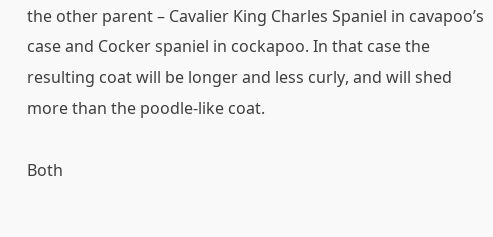the other parent – Cavalier King Charles Spaniel in cavapoo’s case and Cocker spaniel in cockapoo. In that case the resulting coat will be longer and less curly, and will shed more than the poodle-like coat.

Both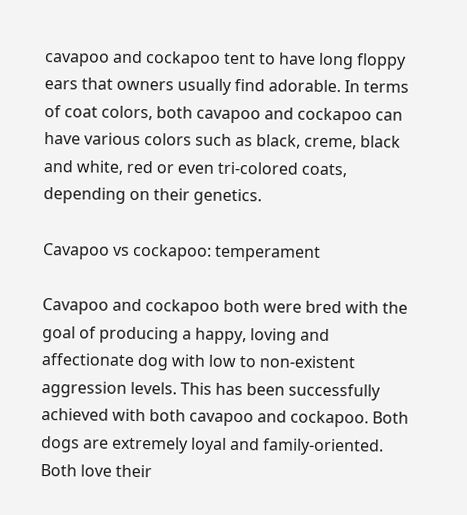cavapoo and cockapoo tent to have long floppy ears that owners usually find adorable. In terms of coat colors, both cavapoo and cockapoo can have various colors such as black, creme, black and white, red or even tri-colored coats, depending on their genetics.

Cavapoo vs cockapoo: temperament

Cavapoo and cockapoo both were bred with the goal of producing a happy, loving and affectionate dog with low to non-existent aggression levels. This has been successfully achieved with both cavapoo and cockapoo. Both dogs are extremely loyal and family-oriented. Both love their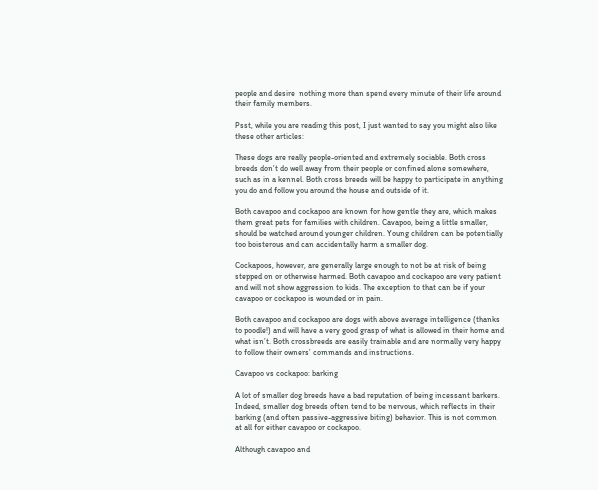people and desire  nothing more than spend every minute of their life around their family members.

Psst, while you are reading this post, I just wanted to say you might also like these other articles:

These dogs are really people-oriented and extremely sociable. Both cross breeds don’t do well away from their people or confined alone somewhere, such as in a kennel. Both cross breeds will be happy to participate in anything you do and follow you around the house and outside of it.

Both cavapoo and cockapoo are known for how gentle they are, which makes them great pets for families with children. Cavapoo, being a little smaller, should be watched around younger children. Young children can be potentially too boisterous and can accidentally harm a smaller dog.

Cockapoos, however, are generally large enough to not be at risk of being stepped on or otherwise harmed. Both cavapoo and cockapoo are very patient and will not show aggression to kids. The exception to that can be if your cavapoo or cockapoo is wounded or in pain.

Both cavapoo and cockapoo are dogs with above average intelligence (thanks to poodle!) and will have a very good grasp of what is allowed in their home and what isn’t. Both crossbreeds are easily trainable and are normally very happy to follow their owners’ commands and instructions.

Cavapoo vs cockapoo: barking

A lot of smaller dog breeds have a bad reputation of being incessant barkers. Indeed, smaller dog breeds often tend to be nervous, which reflects in their barking (and often passive-aggressive biting) behavior. This is not common at all for either cavapoo or cockapoo.

Although cavapoo and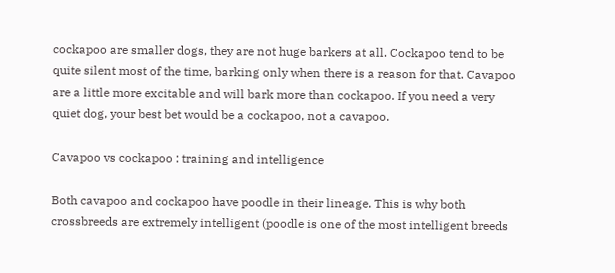cockapoo are smaller dogs, they are not huge barkers at all. Cockapoo tend to be quite silent most of the time, barking only when there is a reason for that. Cavapoo are a little more excitable and will bark more than cockapoo. If you need a very quiet dog, your best bet would be a cockapoo, not a cavapoo.

Cavapoo vs cockapoo : training and intelligence

Both cavapoo and cockapoo have poodle in their lineage. This is why both crossbreeds are extremely intelligent (poodle is one of the most intelligent breeds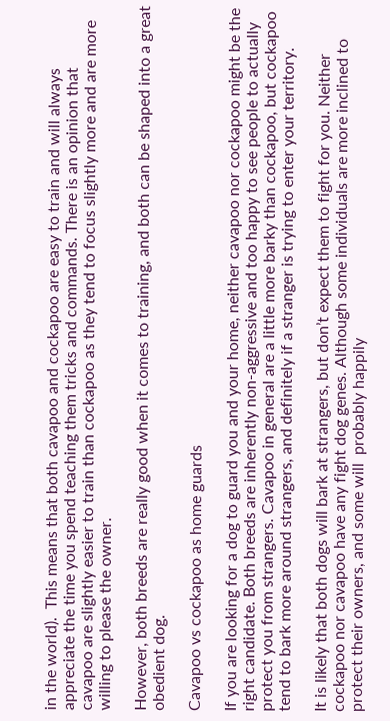in the world).  This means that both cavapoo and cockapoo are easy to train and will always appreciate the time you spend teaching them tricks and commands. There is an opinion that cavapoo are slightly easier to train than cockapoo as they tend to focus slightly more and are more willing to please the owner.

However, both breeds are really good when it comes to training, and both can be shaped into a great obedient dog.

Cavapoo vs cockapoo as home guards

If you are looking for a dog to guard you and your home, neither cavapoo nor cockapoo might be the right candidate. Both breeds are inherently non-aggressive and too happy to see people to actually protect you from strangers. Cavapoo in general are a little more barky than cockapoo, but cockapoo tend to bark more around strangers, and definitely if a stranger is trying to enter your territory.

It is likely that both dogs will bark at strangers, but don’t expect them to fight for you. Neither cockapoo nor cavapoo have any fight dog genes. Although some individuals are more inclined to protect their owners, and some will  probably happily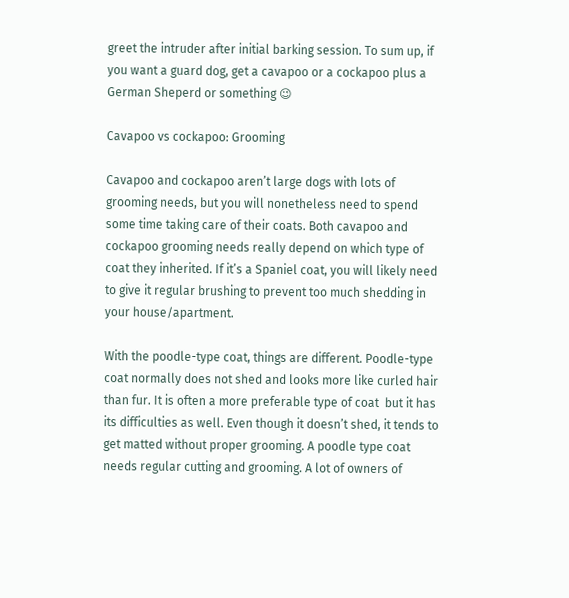greet the intruder after initial barking session. To sum up, if you want a guard dog, get a cavapoo or a cockapoo plus a German Sheperd or something 😉

Cavapoo vs cockapoo: Grooming

Cavapoo and cockapoo aren’t large dogs with lots of grooming needs, but you will nonetheless need to spend some time taking care of their coats. Both cavapoo and cockapoo grooming needs really depend on which type of coat they inherited. If it’s a Spaniel coat, you will likely need to give it regular brushing to prevent too much shedding in your house/apartment.

With the poodle-type coat, things are different. Poodle-type coat normally does not shed and looks more like curled hair than fur. It is often a more preferable type of coat  but it has its difficulties as well. Even though it doesn’t shed, it tends to get matted without proper grooming. A poodle type coat needs regular cutting and grooming. A lot of owners of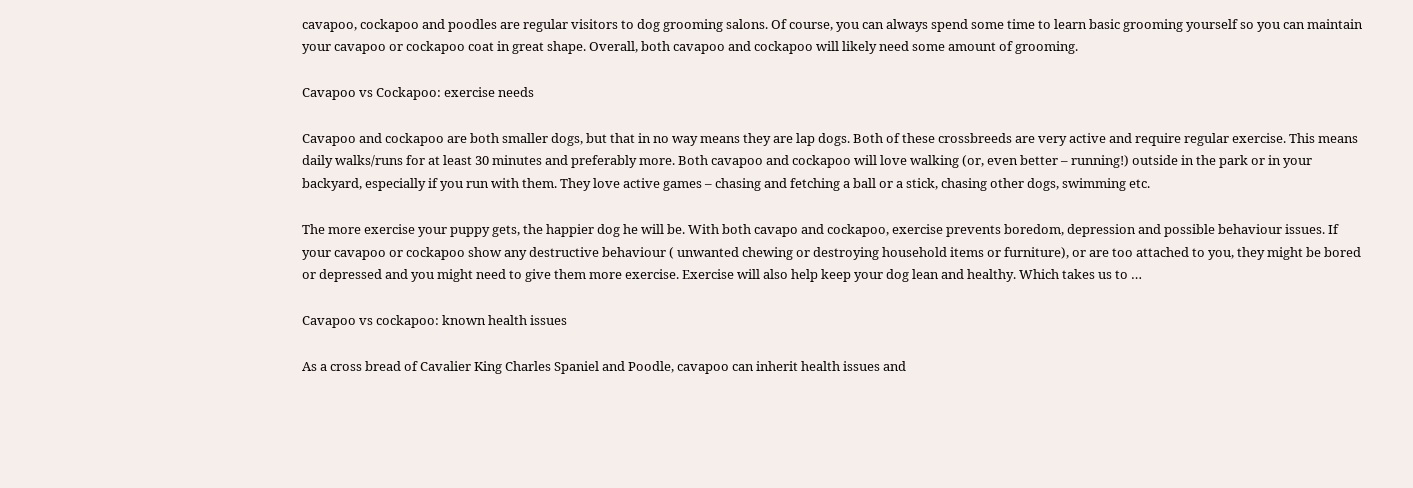cavapoo, cockapoo and poodles are regular visitors to dog grooming salons. Of course, you can always spend some time to learn basic grooming yourself so you can maintain your cavapoo or cockapoo coat in great shape. Overall, both cavapoo and cockapoo will likely need some amount of grooming.

Cavapoo vs Cockapoo: exercise needs

Cavapoo and cockapoo are both smaller dogs, but that in no way means they are lap dogs. Both of these crossbreeds are very active and require regular exercise. This means daily walks/runs for at least 30 minutes and preferably more. Both cavapoo and cockapoo will love walking (or, even better – running!) outside in the park or in your backyard, especially if you run with them. They love active games – chasing and fetching a ball or a stick, chasing other dogs, swimming etc.

The more exercise your puppy gets, the happier dog he will be. With both cavapo and cockapoo, exercise prevents boredom, depression and possible behaviour issues. If your cavapoo or cockapoo show any destructive behaviour ( unwanted chewing or destroying household items or furniture), or are too attached to you, they might be bored or depressed and you might need to give them more exercise. Exercise will also help keep your dog lean and healthy. Which takes us to …

Cavapoo vs cockapoo: known health issues

As a cross bread of Cavalier King Charles Spaniel and Poodle, cavapoo can inherit health issues and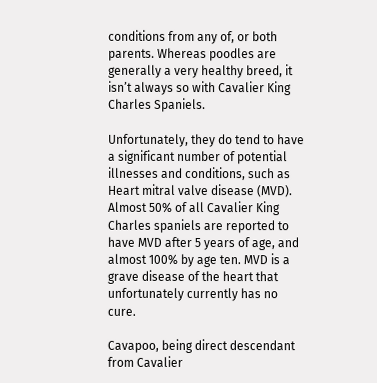conditions from any of, or both parents. Whereas poodles are generally a very healthy breed, it isn’t always so with Cavalier King Charles Spaniels.

Unfortunately, they do tend to have a significant number of potential illnesses and conditions, such as Heart mitral valve disease (MVD). Almost 50% of all Cavalier King Charles spaniels are reported to have MVD after 5 years of age, and almost 100% by age ten. MVD is a grave disease of the heart that unfortunately currently has no cure.

Cavapoo, being direct descendant from Cavalier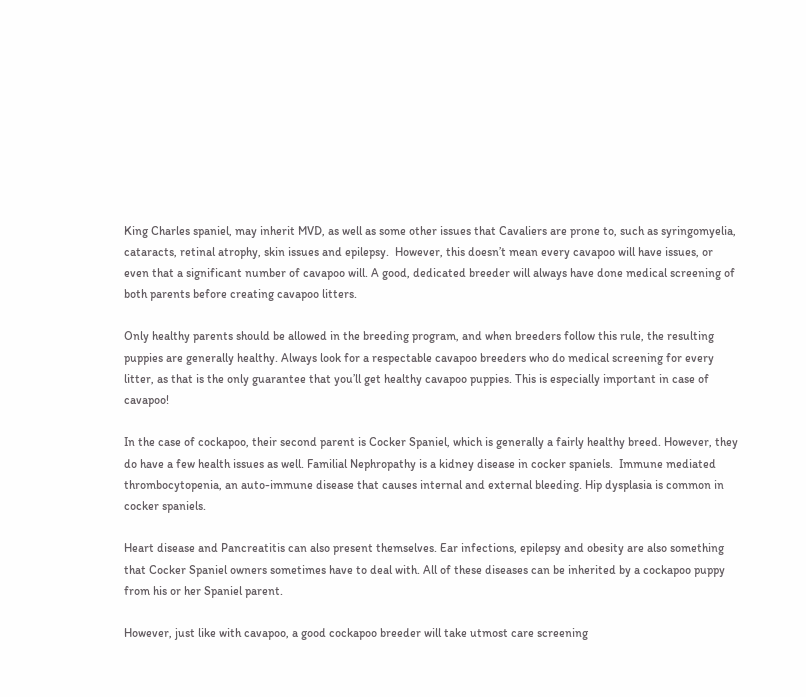King Charles spaniel, may inherit MVD, as well as some other issues that Cavaliers are prone to, such as syringomyelia, cataracts, retinal atrophy, skin issues and epilepsy.  However, this doesn’t mean every cavapoo will have issues, or even that a significant number of cavapoo will. A good, dedicated breeder will always have done medical screening of both parents before creating cavapoo litters.

Only healthy parents should be allowed in the breeding program, and when breeders follow this rule, the resulting puppies are generally healthy. Always look for a respectable cavapoo breeders who do medical screening for every litter, as that is the only guarantee that you’ll get healthy cavapoo puppies. This is especially important in case of cavapoo!

In the case of cockapoo, their second parent is Cocker Spaniel, which is generally a fairly healthy breed. However, they do have a few health issues as well. Familial Nephropathy is a kidney disease in cocker spaniels.  Immune mediated thrombocytopenia, an auto-immune disease that causes internal and external bleeding. Hip dysplasia is common in cocker spaniels.

Heart disease and Pancreatitis can also present themselves. Ear infections, epilepsy and obesity are also something that Cocker Spaniel owners sometimes have to deal with. All of these diseases can be inherited by a cockapoo puppy from his or her Spaniel parent.

However, just like with cavapoo, a good cockapoo breeder will take utmost care screening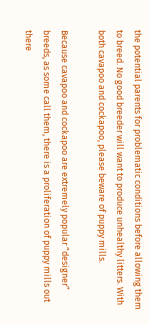the potential parents for problematic conditions before allowing them to breed. No good breeder will want to produce unhealthy litters. With both cavapoo and cockapoo, please beware of puppy mills.

Because cavapoo and cockapoo are extremely popular “designer” breeds, as some call them, there is a proliferation of puppy mills out there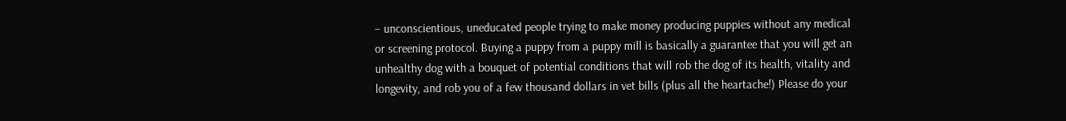– unconscientious, uneducated people trying to make money producing puppies without any medical or screening protocol. Buying a puppy from a puppy mill is basically a guarantee that you will get an unhealthy dog with a bouquet of potential conditions that will rob the dog of its health, vitality and longevity, and rob you of a few thousand dollars in vet bills (plus all the heartache!) Please do your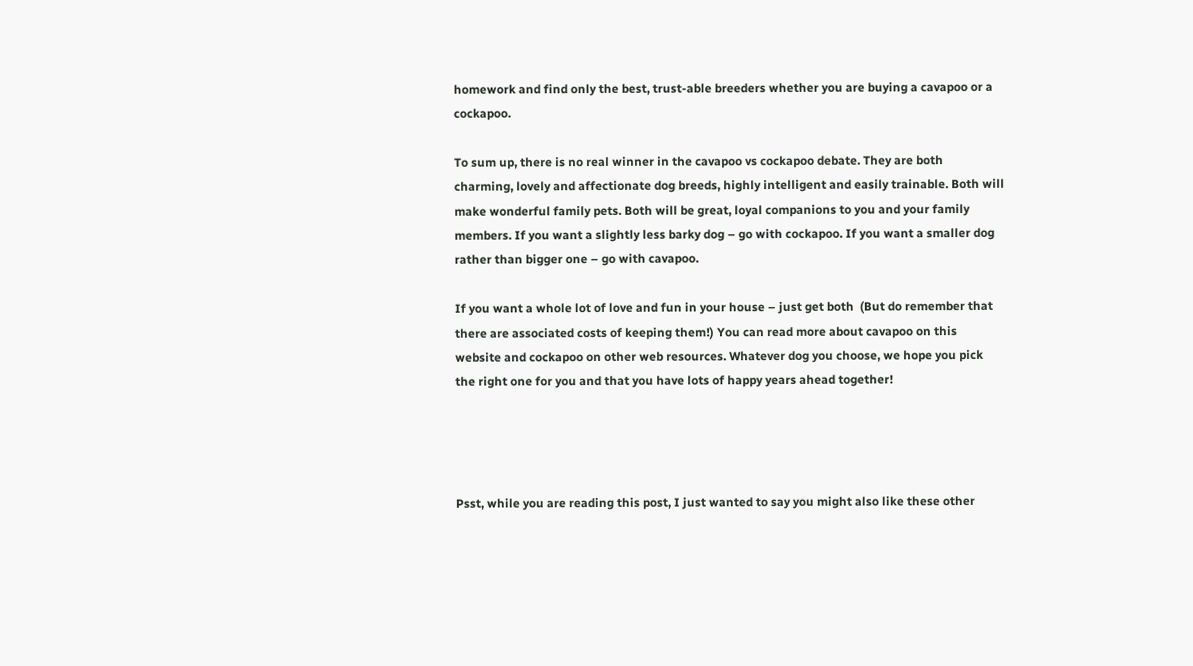homework and find only the best, trust-able breeders whether you are buying a cavapoo or a cockapoo.

To sum up, there is no real winner in the cavapoo vs cockapoo debate. They are both charming, lovely and affectionate dog breeds, highly intelligent and easily trainable. Both will make wonderful family pets. Both will be great, loyal companions to you and your family members. If you want a slightly less barky dog – go with cockapoo. If you want a smaller dog rather than bigger one – go with cavapoo.

If you want a whole lot of love and fun in your house – just get both  (But do remember that there are associated costs of keeping them!) You can read more about cavapoo on this website and cockapoo on other web resources. Whatever dog you choose, we hope you pick the right one for you and that you have lots of happy years ahead together!




Psst, while you are reading this post, I just wanted to say you might also like these other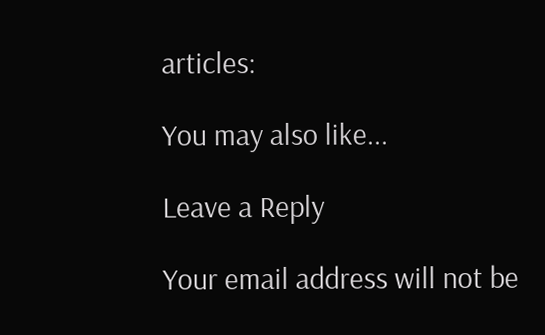articles:

You may also like...

Leave a Reply

Your email address will not be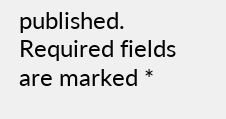published. Required fields are marked *